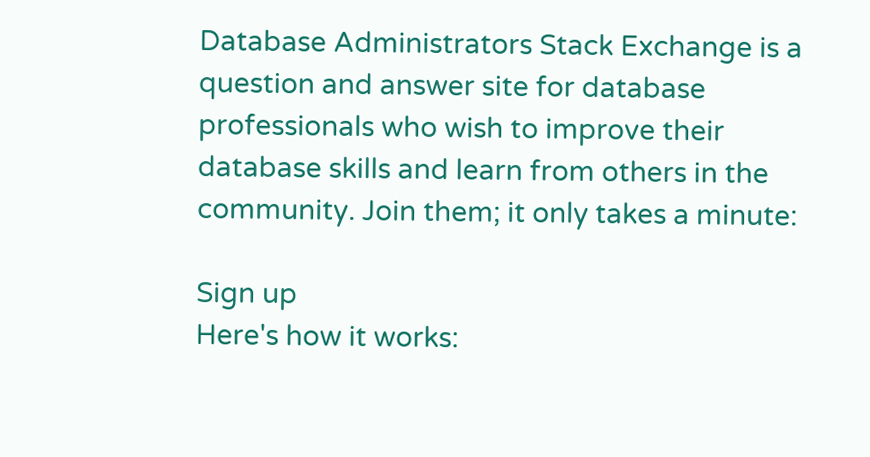Database Administrators Stack Exchange is a question and answer site for database professionals who wish to improve their database skills and learn from others in the community. Join them; it only takes a minute:

Sign up
Here's how it works: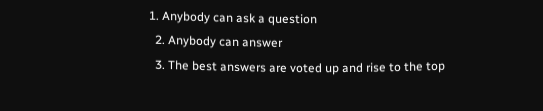1. Anybody can ask a question
  2. Anybody can answer
  3. The best answers are voted up and rise to the top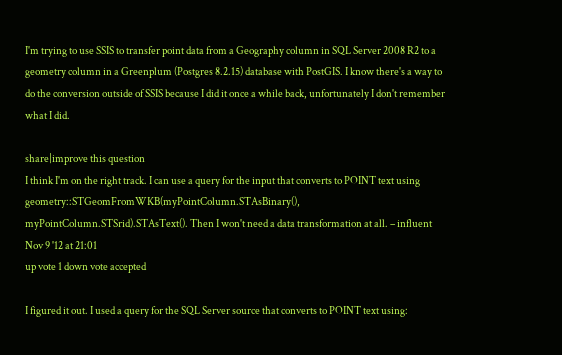I'm trying to use SSIS to transfer point data from a Geography column in SQL Server 2008 R2 to a geometry column in a Greenplum (Postgres 8.2.15) database with PostGIS. I know there's a way to do the conversion outside of SSIS because I did it once a while back, unfortunately I don't remember what I did.

share|improve this question
I think I'm on the right track. I can use a query for the input that converts to POINT text using geometry::STGeomFromWKB(myPointColumn.STAsBinary(), myPointColumn.STSrid).STAsText(). Then I won't need a data transformation at all. – influent Nov 9 '12 at 21:01
up vote 1 down vote accepted

I figured it out. I used a query for the SQL Server source that converts to POINT text using: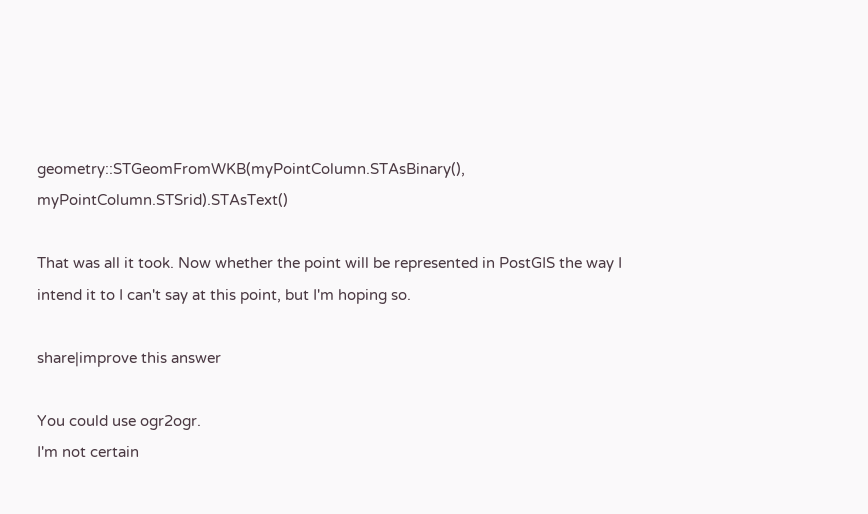geometry::STGeomFromWKB(myPointColumn.STAsBinary(), myPointColumn.STSrid).STAsText()

That was all it took. Now whether the point will be represented in PostGIS the way I intend it to I can't say at this point, but I'm hoping so.

share|improve this answer

You could use ogr2ogr.
I'm not certain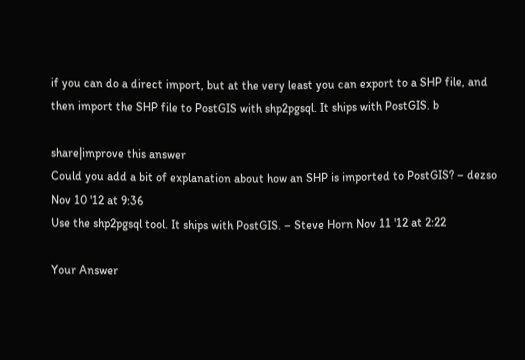if you can do a direct import, but at the very least you can export to a SHP file, and then import the SHP file to PostGIS with shp2pgsql. It ships with PostGIS. b

share|improve this answer
Could you add a bit of explanation about how an SHP is imported to PostGIS? – dezso Nov 10 '12 at 9:36
Use the shp2pgsql tool. It ships with PostGIS. – Steve Horn Nov 11 '12 at 2:22

Your Answer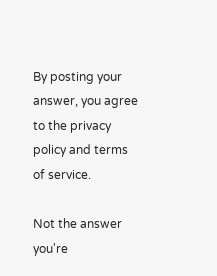By posting your answer, you agree to the privacy policy and terms of service.

Not the answer you're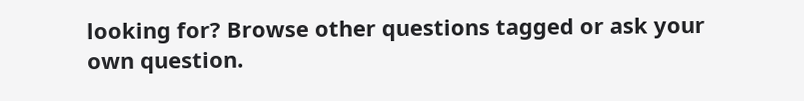looking for? Browse other questions tagged or ask your own question.